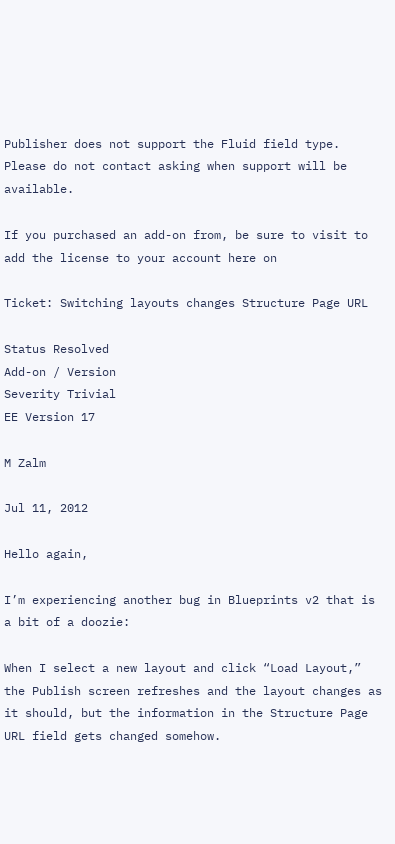Publisher does not support the Fluid field type. Please do not contact asking when support will be available.

If you purchased an add-on from, be sure to visit to add the license to your account here on

Ticket: Switching layouts changes Structure Page URL

Status Resolved
Add-on / Version
Severity Trivial
EE Version 17

M Zalm

Jul 11, 2012

Hello again,

I’m experiencing another bug in Blueprints v2 that is a bit of a doozie:

When I select a new layout and click “Load Layout,” the Publish screen refreshes and the layout changes as it should, but the information in the Structure Page URL field gets changed somehow.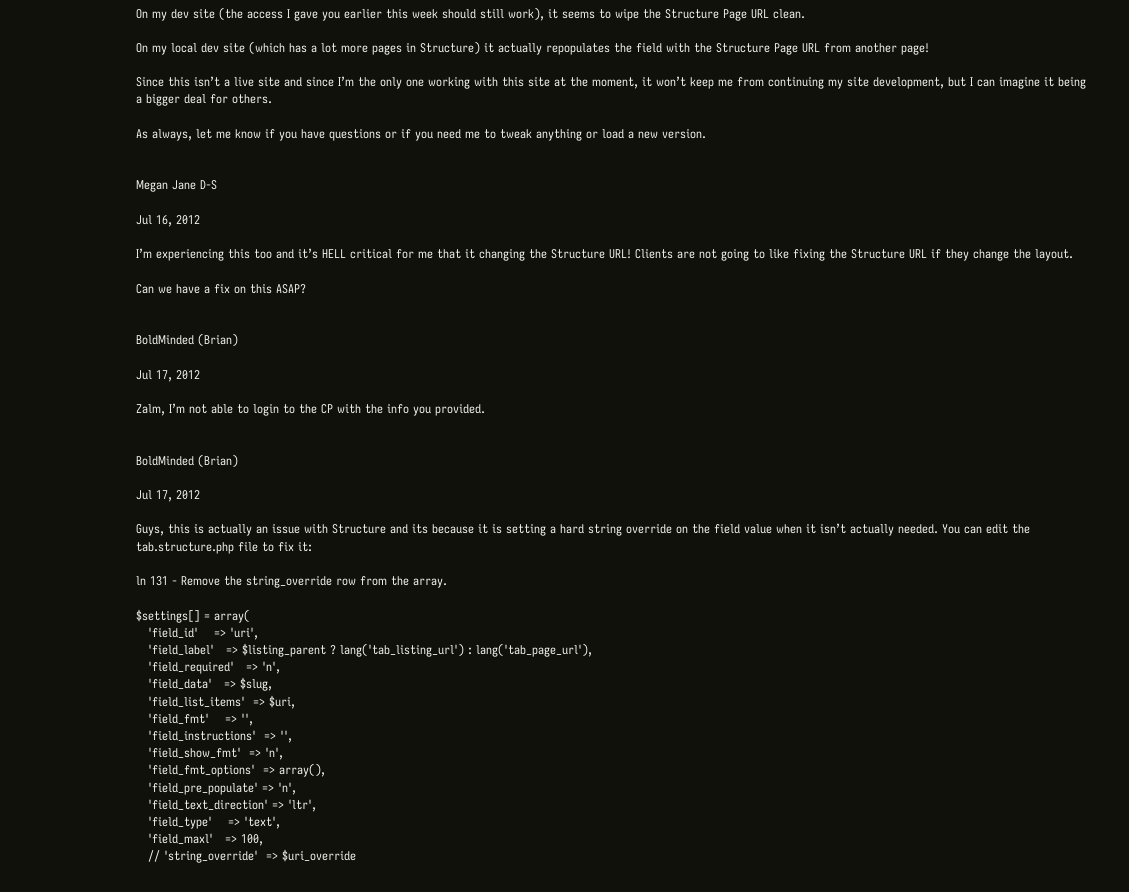On my dev site (the access I gave you earlier this week should still work), it seems to wipe the Structure Page URL clean.

On my local dev site (which has a lot more pages in Structure) it actually repopulates the field with the Structure Page URL from another page!

Since this isn’t a live site and since I’m the only one working with this site at the moment, it won’t keep me from continuing my site development, but I can imagine it being a bigger deal for others.

As always, let me know if you have questions or if you need me to tweak anything or load a new version.


Megan Jane D-S

Jul 16, 2012

I’m experiencing this too and it’s HELL critical for me that it changing the Structure URL! Clients are not going to like fixing the Structure URL if they change the layout.

Can we have a fix on this ASAP?


BoldMinded (Brian)

Jul 17, 2012

Zalm, I’m not able to login to the CP with the info you provided.


BoldMinded (Brian)

Jul 17, 2012

Guys, this is actually an issue with Structure and its because it is setting a hard string override on the field value when it isn’t actually needed. You can edit the tab.structure.php file to fix it:

ln 131 - Remove the string_override row from the array.

$settings[] = array(
   'field_id'    => 'uri',
   'field_label'   => $listing_parent ? lang('tab_listing_url') : lang('tab_page_url'),
   'field_required'   => 'n',
   'field_data'   => $slug,
   'field_list_items'  => $uri,
   'field_fmt'    => '',
   'field_instructions'  => '',
   'field_show_fmt'  => 'n',
   'field_fmt_options'  => array(),
   'field_pre_populate' => 'n',
   'field_text_direction' => 'ltr',
   'field_type'    => 'text',
   'field_maxl'   => 100,
   // 'string_override'  => $uri_override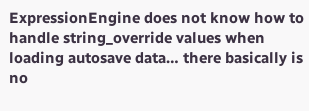ExpressionEngine does not know how to handle string_override values when loading autosave data… there basically is no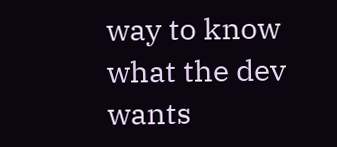way to know what the dev wants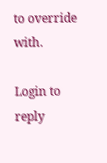to override with.

Login to reply